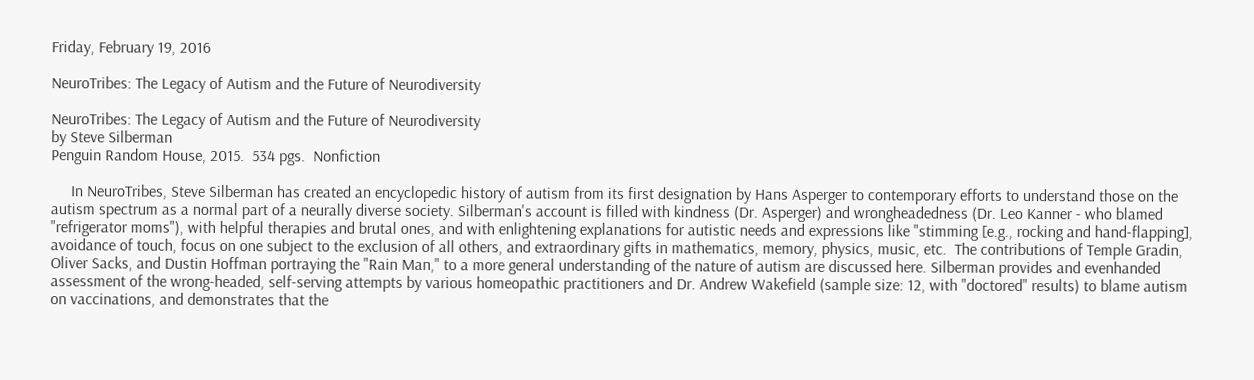Friday, February 19, 2016

NeuroTribes: The Legacy of Autism and the Future of Neurodiversity

NeuroTribes: The Legacy of Autism and the Future of Neurodiversity
by Steve Silberman
Penguin Random House, 2015.  534 pgs.  Nonfiction

     In NeuroTribes, Steve Silberman has created an encyclopedic history of autism from its first designation by Hans Asperger to contemporary efforts to understand those on the autism spectrum as a normal part of a neurally diverse society. Silberman's account is filled with kindness (Dr. Asperger) and wrongheadedness (Dr. Leo Kanner - who blamed "refrigerator moms"), with helpful therapies and brutal ones, and with enlightening explanations for autistic needs and expressions like "stimming [e.g., rocking and hand-flapping], avoidance of touch, focus on one subject to the exclusion of all others, and extraordinary gifts in mathematics, memory, physics, music, etc.  The contributions of Temple Gradin, Oliver Sacks, and Dustin Hoffman portraying the "Rain Man," to a more general understanding of the nature of autism are discussed here. Silberman provides and evenhanded assessment of the wrong-headed, self-serving attempts by various homeopathic practitioners and Dr. Andrew Wakefield (sample size: 12, with "doctored" results) to blame autism on vaccinations, and demonstrates that the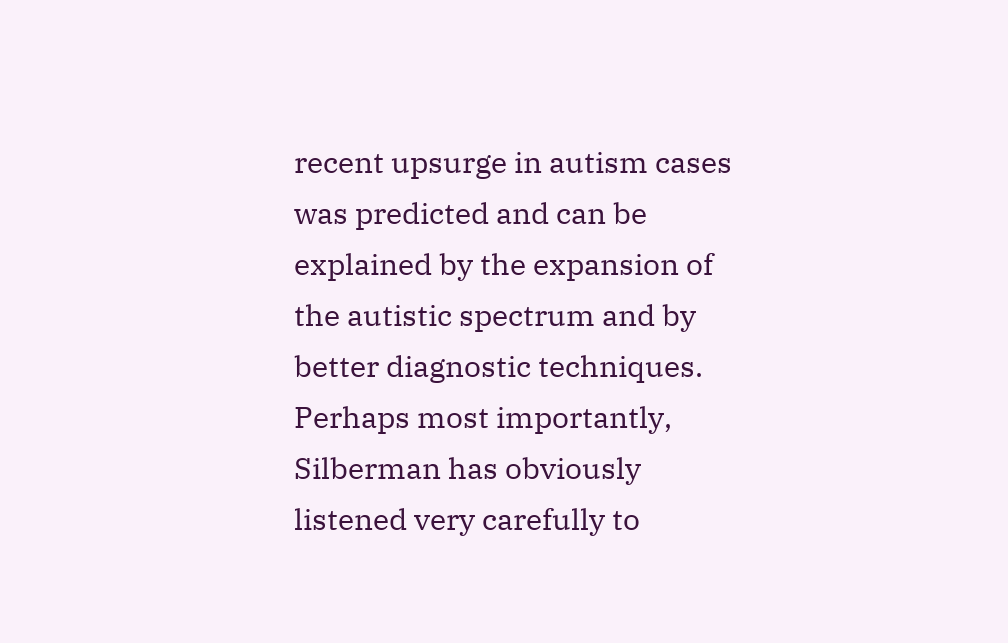recent upsurge in autism cases was predicted and can be explained by the expansion of the autistic spectrum and by better diagnostic techniques. Perhaps most importantly, Silberman has obviously listened very carefully to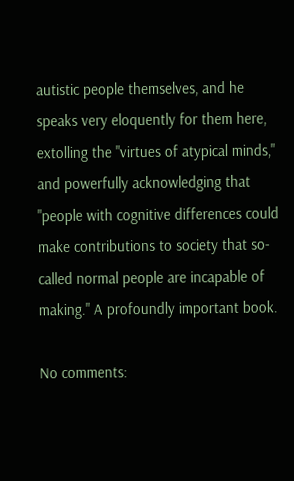autistic people themselves, and he speaks very eloquently for them here, extolling the "virtues of atypical minds," and powerfully acknowledging that "people with cognitive differences could make contributions to society that so-called normal people are incapable of making." A profoundly important book.

No comments: